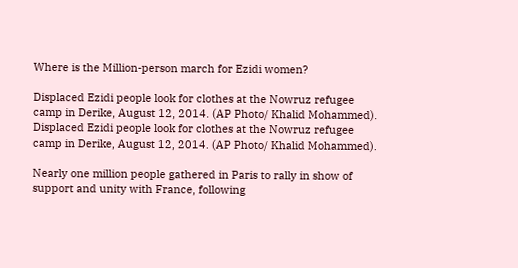Where is the Million-person march for Ezidi women?

Displaced Ezidi people look for clothes at the Nowruz refugee camp in Derike, August 12, 2014. (AP Photo/ Khalid Mohammed).
Displaced Ezidi people look for clothes at the Nowruz refugee camp in Derike, August 12, 2014. (AP Photo/ Khalid Mohammed).

Nearly one million people gathered in Paris to rally in show of support and unity with France, following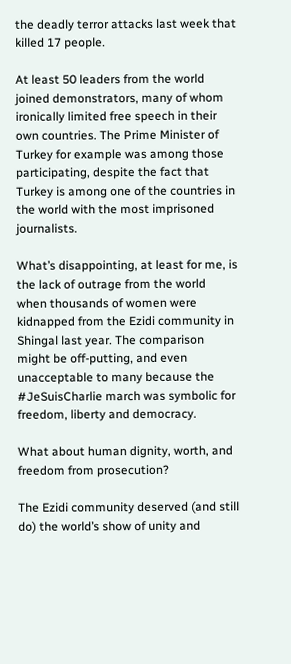the deadly terror attacks last week that killed 17 people.

At least 50 leaders from the world joined demonstrators, many of whom ironically limited free speech in their own countries. The Prime Minister of Turkey for example was among those participating, despite the fact that Turkey is among one of the countries in the world with the most imprisoned journalists.

What’s disappointing, at least for me, is the lack of outrage from the world when thousands of women were kidnapped from the Ezidi community in Shingal last year. The comparison might be off-putting, and even unacceptable to many because the #JeSuisCharlie march was symbolic for freedom, liberty and democracy.

What about human dignity, worth, and freedom from prosecution?

The Ezidi community deserved (and still do) the world’s show of unity and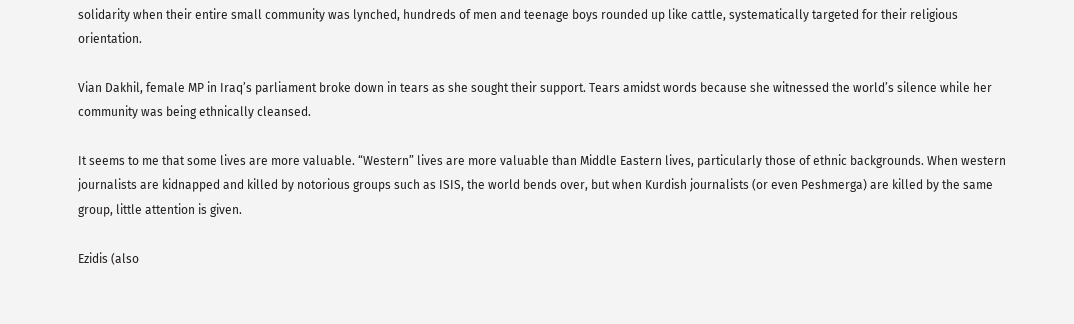solidarity when their entire small community was lynched, hundreds of men and teenage boys rounded up like cattle, systematically targeted for their religious orientation.

Vian Dakhil, female MP in Iraq’s parliament broke down in tears as she sought their support. Tears amidst words because she witnessed the world’s silence while her community was being ethnically cleansed.

It seems to me that some lives are more valuable. “Western” lives are more valuable than Middle Eastern lives, particularly those of ethnic backgrounds. When western journalists are kidnapped and killed by notorious groups such as ISIS, the world bends over, but when Kurdish journalists (or even Peshmerga) are killed by the same group, little attention is given.

Ezidis (also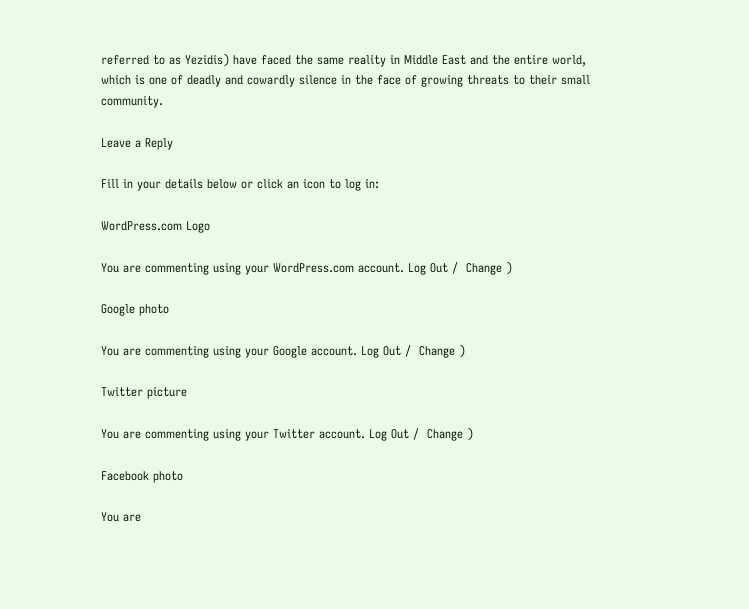referred to as Yezidis) have faced the same reality in Middle East and the entire world, which is one of deadly and cowardly silence in the face of growing threats to their small community.

Leave a Reply

Fill in your details below or click an icon to log in:

WordPress.com Logo

You are commenting using your WordPress.com account. Log Out /  Change )

Google photo

You are commenting using your Google account. Log Out /  Change )

Twitter picture

You are commenting using your Twitter account. Log Out /  Change )

Facebook photo

You are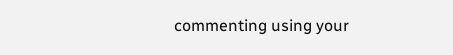commenting using your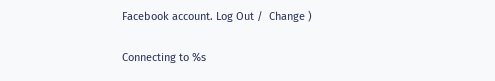Facebook account. Log Out /  Change )

Connecting to %s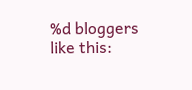%d bloggers like this: